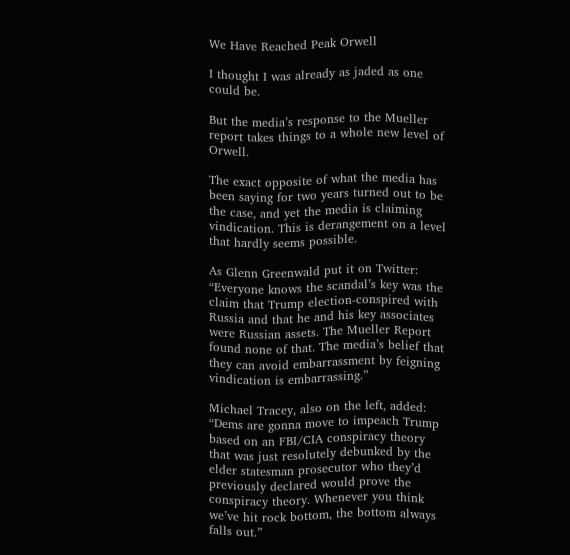We Have Reached Peak Orwell

I thought I was already as jaded as one could be.

But the media’s response to the Mueller report takes things to a whole new level of Orwell.

The exact opposite of what the media has been saying for two years turned out to be the case, and yet the media is claiming vindication. This is derangement on a level that hardly seems possible.

As Glenn Greenwald put it on Twitter: “Everyone knows the scandal’s key was the claim that Trump election-conspired with Russia and that he and his key associates were Russian assets. The Mueller Report found none of that. The media’s belief that they can avoid embarrassment by feigning vindication is embarrassing.”

Michael Tracey, also on the left, added: “Dems are gonna move to impeach Trump based on an FBI/CIA conspiracy theory that was just resolutely debunked by the elder statesman prosecutor who they’d previously declared would prove the conspiracy theory. Whenever you think we’ve hit rock bottom, the bottom always falls out.”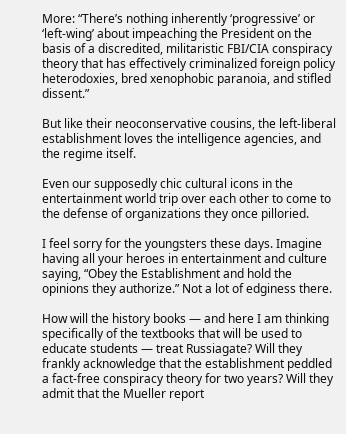More: “There’s nothing inherently ‘progressive’ or ‘left-wing’ about impeaching the President on the basis of a discredited, militaristic FBI/CIA conspiracy theory that has effectively criminalized foreign policy heterodoxies, bred xenophobic paranoia, and stifled dissent.”

But like their neoconservative cousins, the left-liberal establishment loves the intelligence agencies, and the regime itself.

Even our supposedly chic cultural icons in the entertainment world trip over each other to come to the defense of organizations they once pilloried.

I feel sorry for the youngsters these days. Imagine having all your heroes in entertainment and culture saying, “Obey the Establishment and hold the opinions they authorize.” Not a lot of edginess there.

How will the history books — and here I am thinking specifically of the textbooks that will be used to educate students — treat Russiagate? Will they frankly acknowledge that the establishment peddled a fact-free conspiracy theory for two years? Will they admit that the Mueller report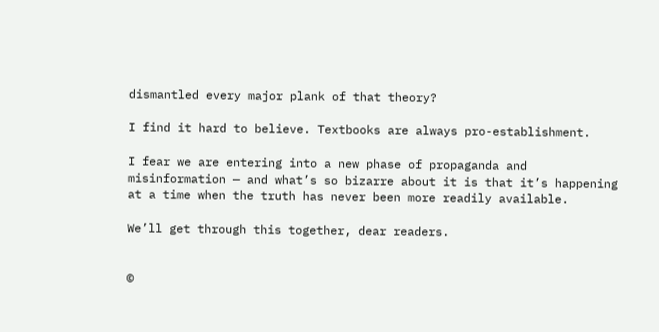dismantled every major plank of that theory?

I find it hard to believe. Textbooks are always pro-establishment.

I fear we are entering into a new phase of propaganda and misinformation — and what’s so bizarre about it is that it’s happening at a time when the truth has never been more readily available.

We’ll get through this together, dear readers.


©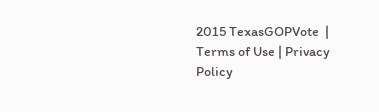2015 TexasGOPVote  | Terms of Use | Privacy Policy